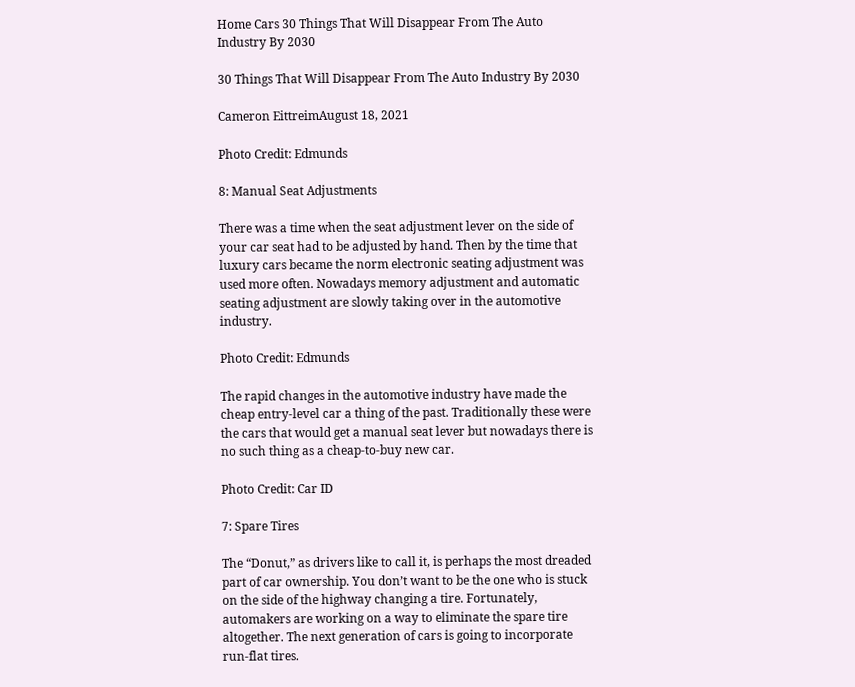Home Cars 30 Things That Will Disappear From The Auto Industry By 2030

30 Things That Will Disappear From The Auto Industry By 2030

Cameron EittreimAugust 18, 2021

Photo Credit: Edmunds

8: Manual Seat Adjustments

There was a time when the seat adjustment lever on the side of your car seat had to be adjusted by hand. Then by the time that luxury cars became the norm electronic seating adjustment was used more often. Nowadays memory adjustment and automatic seating adjustment are slowly taking over in the automotive industry.

Photo Credit: Edmunds

The rapid changes in the automotive industry have made the cheap entry-level car a thing of the past. Traditionally these were the cars that would get a manual seat lever but nowadays there is no such thing as a cheap-to-buy new car.

Photo Credit: Car ID

7: Spare Tires

The “Donut,” as drivers like to call it, is perhaps the most dreaded part of car ownership. You don’t want to be the one who is stuck on the side of the highway changing a tire. Fortunately, automakers are working on a way to eliminate the spare tire altogether. The next generation of cars is going to incorporate run-flat tires.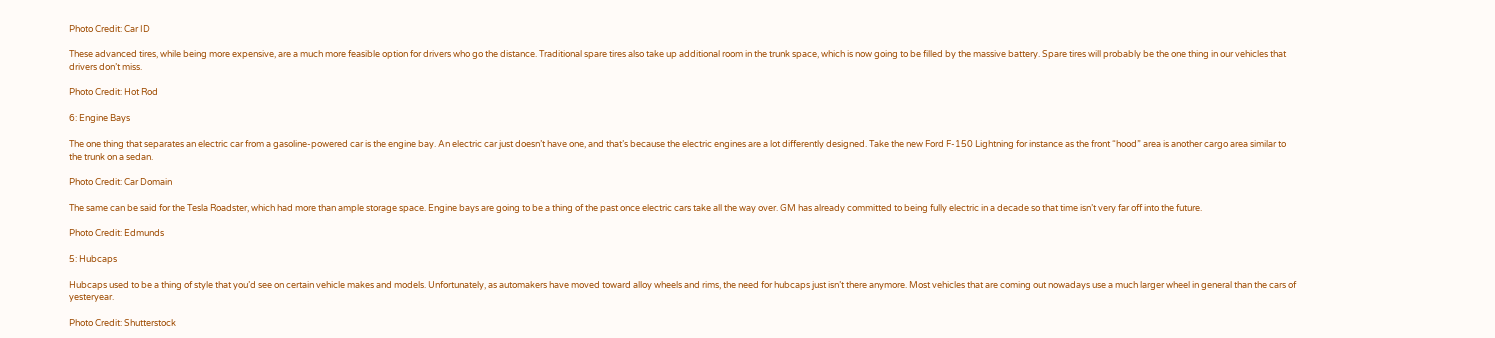Photo Credit: Car ID

These advanced tires, while being more expensive, are a much more feasible option for drivers who go the distance. Traditional spare tires also take up additional room in the trunk space, which is now going to be filled by the massive battery. Spare tires will probably be the one thing in our vehicles that drivers don’t miss.

Photo Credit: Hot Rod

6: Engine Bays

The one thing that separates an electric car from a gasoline-powered car is the engine bay. An electric car just doesn’t have one, and that’s because the electric engines are a lot differently designed. Take the new Ford F-150 Lightning for instance as the front “hood” area is another cargo area similar to the trunk on a sedan.

Photo Credit: Car Domain

The same can be said for the Tesla Roadster, which had more than ample storage space. Engine bays are going to be a thing of the past once electric cars take all the way over. GM has already committed to being fully electric in a decade so that time isn’t very far off into the future.

Photo Credit: Edmunds

5: Hubcaps

Hubcaps used to be a thing of style that you’d see on certain vehicle makes and models. Unfortunately, as automakers have moved toward alloy wheels and rims, the need for hubcaps just isn’t there anymore. Most vehicles that are coming out nowadays use a much larger wheel in general than the cars of yesteryear.

Photo Credit: Shutterstock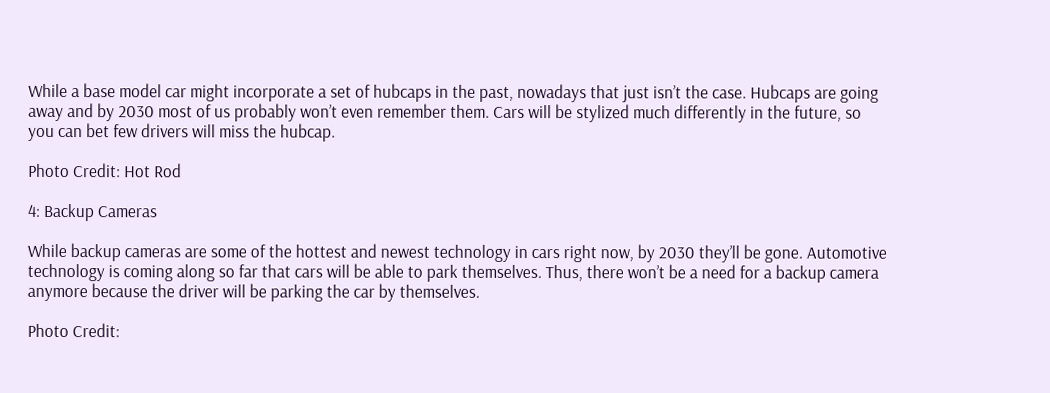While a base model car might incorporate a set of hubcaps in the past, nowadays that just isn’t the case. Hubcaps are going away and by 2030 most of us probably won’t even remember them. Cars will be stylized much differently in the future, so you can bet few drivers will miss the hubcap.

Photo Credit: Hot Rod

4: Backup Cameras

While backup cameras are some of the hottest and newest technology in cars right now, by 2030 they’ll be gone. Automotive technology is coming along so far that cars will be able to park themselves. Thus, there won’t be a need for a backup camera anymore because the driver will be parking the car by themselves.

Photo Credit: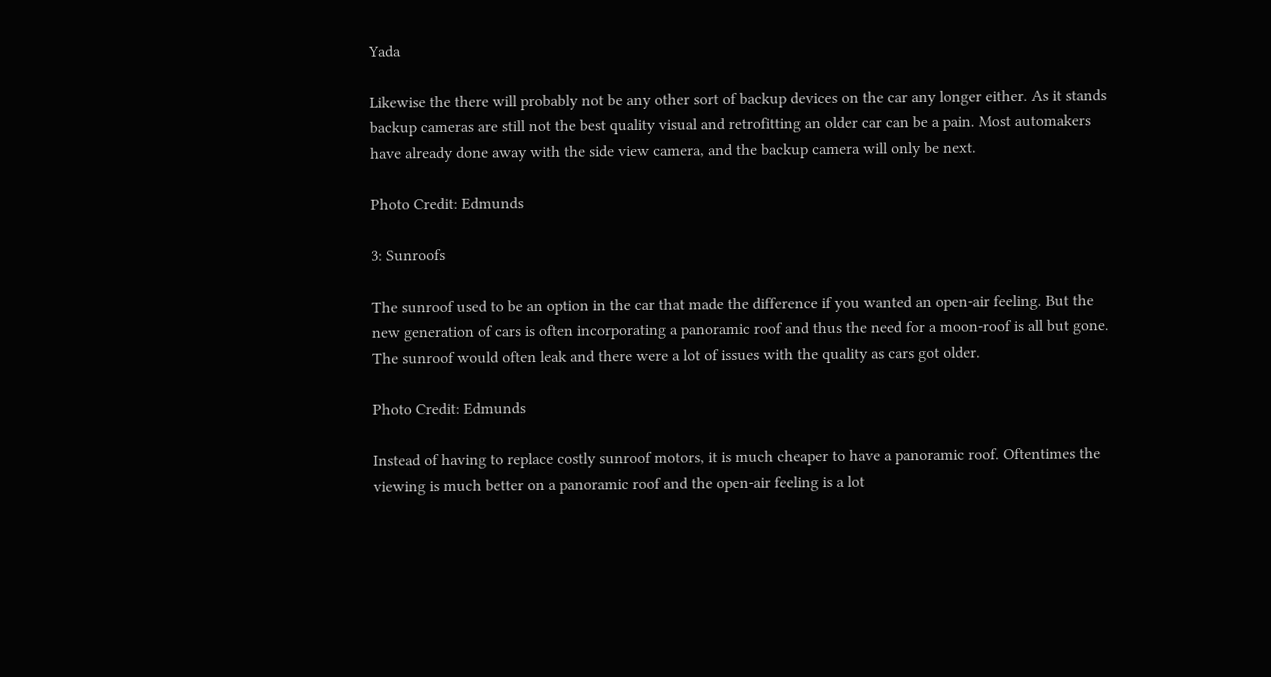Yada

Likewise the there will probably not be any other sort of backup devices on the car any longer either. As it stands backup cameras are still not the best quality visual and retrofitting an older car can be a pain. Most automakers have already done away with the side view camera, and the backup camera will only be next.

Photo Credit: Edmunds

3: Sunroofs

The sunroof used to be an option in the car that made the difference if you wanted an open-air feeling. But the new generation of cars is often incorporating a panoramic roof and thus the need for a moon-roof is all but gone. The sunroof would often leak and there were a lot of issues with the quality as cars got older.

Photo Credit: Edmunds

Instead of having to replace costly sunroof motors, it is much cheaper to have a panoramic roof. Oftentimes the viewing is much better on a panoramic roof and the open-air feeling is a lot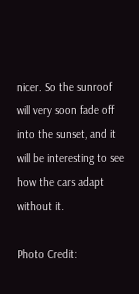nicer. So the sunroof will very soon fade off into the sunset, and it will be interesting to see how the cars adapt without it.

Photo Credit: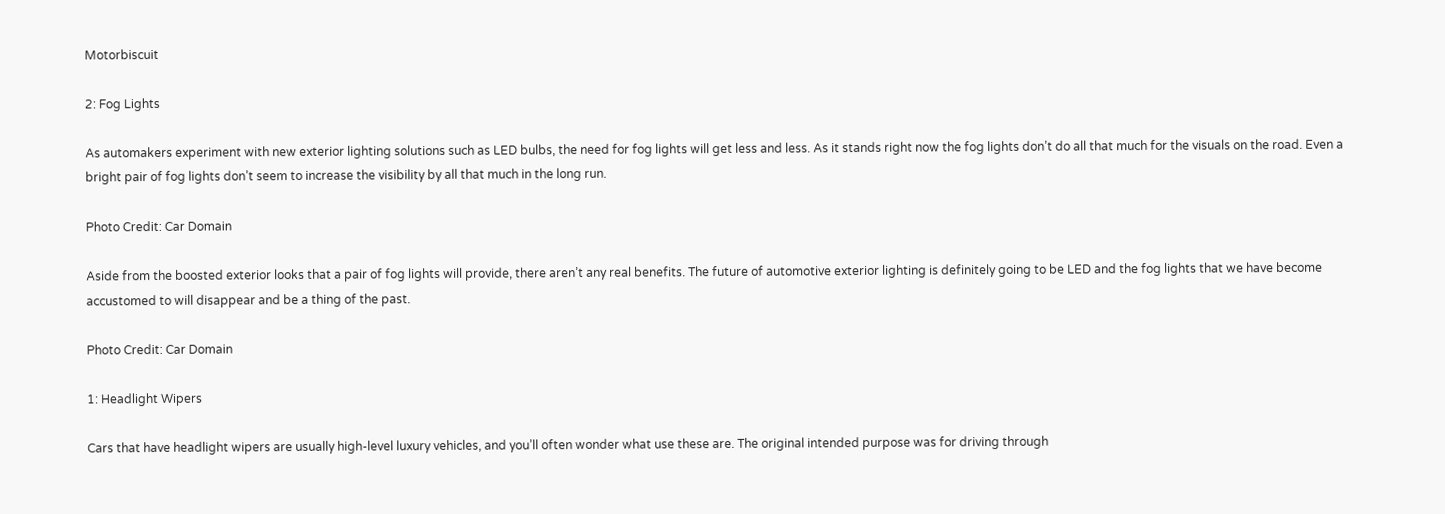Motorbiscuit

2: Fog Lights

As automakers experiment with new exterior lighting solutions such as LED bulbs, the need for fog lights will get less and less. As it stands right now the fog lights don’t do all that much for the visuals on the road. Even a bright pair of fog lights don’t seem to increase the visibility by all that much in the long run.

Photo Credit: Car Domain

Aside from the boosted exterior looks that a pair of fog lights will provide, there aren’t any real benefits. The future of automotive exterior lighting is definitely going to be LED and the fog lights that we have become accustomed to will disappear and be a thing of the past.

Photo Credit: Car Domain

1: Headlight Wipers

Cars that have headlight wipers are usually high-level luxury vehicles, and you’ll often wonder what use these are. The original intended purpose was for driving through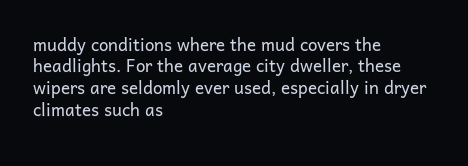muddy conditions where the mud covers the headlights. For the average city dweller, these wipers are seldomly ever used, especially in dryer climates such as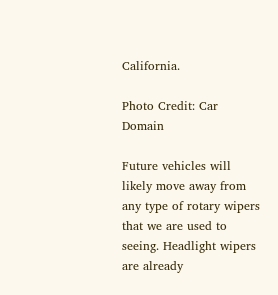California.

Photo Credit: Car Domain

Future vehicles will likely move away from any type of rotary wipers that we are used to seeing. Headlight wipers are already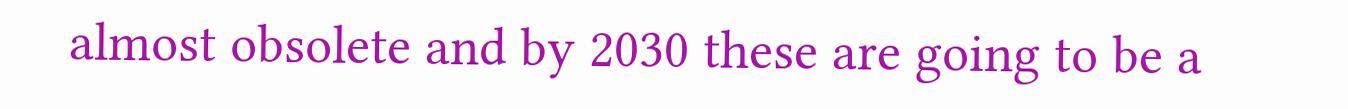almost obsolete and by 2030 these are going to be a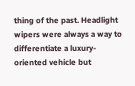thing of the past. Headlight wipers were always a way to differentiate a luxury-oriented vehicle but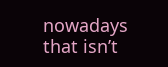nowadays that isn’t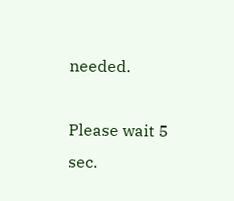needed.

Please wait 5 sec.